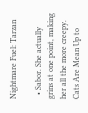Nightmare Fuel: Tarzan

  • Sabor. She actually grins at one point, making her all the more creepy. Cats Are Mean Up to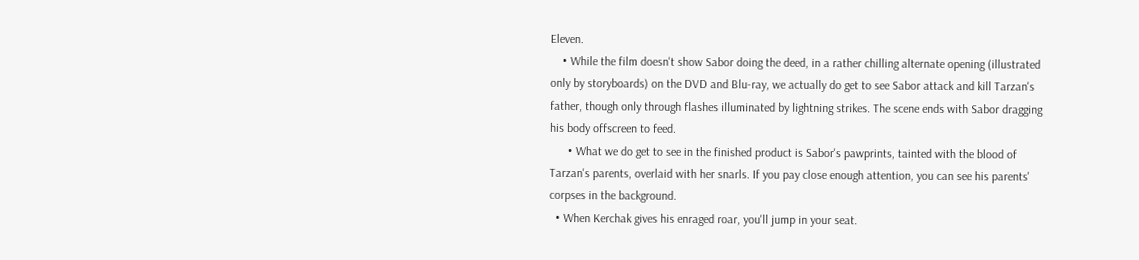Eleven.
    • While the film doesn't show Sabor doing the deed, in a rather chilling alternate opening (illustrated only by storyboards) on the DVD and Blu-ray, we actually do get to see Sabor attack and kill Tarzan's father, though only through flashes illuminated by lightning strikes. The scene ends with Sabor dragging his body offscreen to feed.
      • What we do get to see in the finished product is Sabor's pawprints, tainted with the blood of Tarzan's parents, overlaid with her snarls. If you pay close enough attention, you can see his parents' corpses in the background.
  • When Kerchak gives his enraged roar, you'll jump in your seat.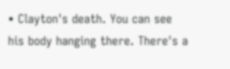• Clayton's death. You can see his body hanging there. There's a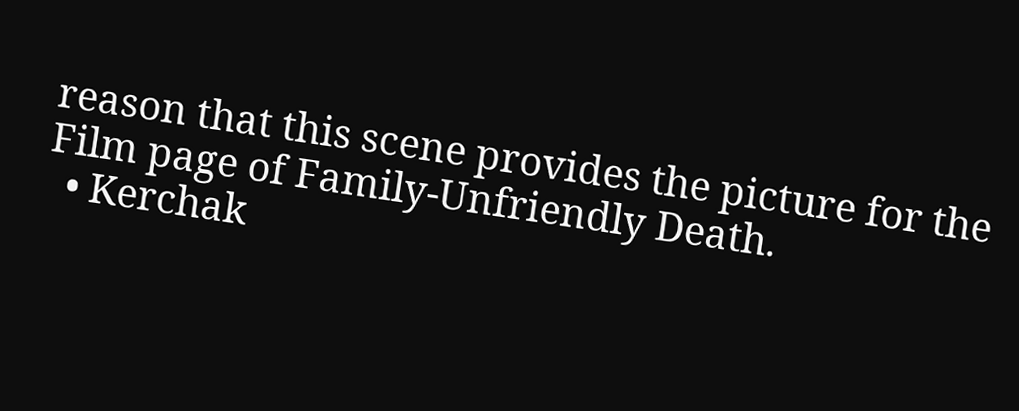reason that this scene provides the picture for the Film page of Family-Unfriendly Death.
  • Kerchak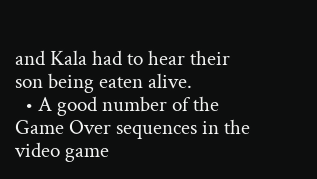and Kala had to hear their son being eaten alive.
  • A good number of the Game Over sequences in the video game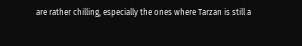are rather chilling, especially the ones where Tarzan is still a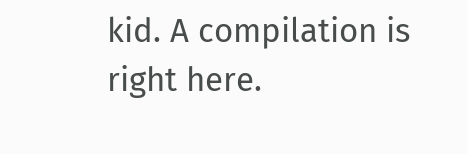kid. A compilation is right here.